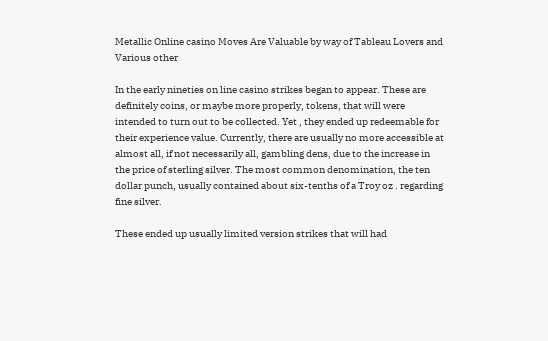Metallic Online casino Moves Are Valuable by way of Tableau Lovers and Various other

In the early nineties on line casino strikes began to appear. These are definitely coins, or maybe more properly, tokens, that will were intended to turn out to be collected. Yet , they ended up redeemable for their experience value. Currently, there are usually no more accessible at almost all, if not necessarily all, gambling dens, due to the increase in the price of sterling silver. The most common denomination, the ten dollar punch, usually contained about six-tenths of a Troy oz . regarding fine silver.

These ended up usually limited version strikes that will had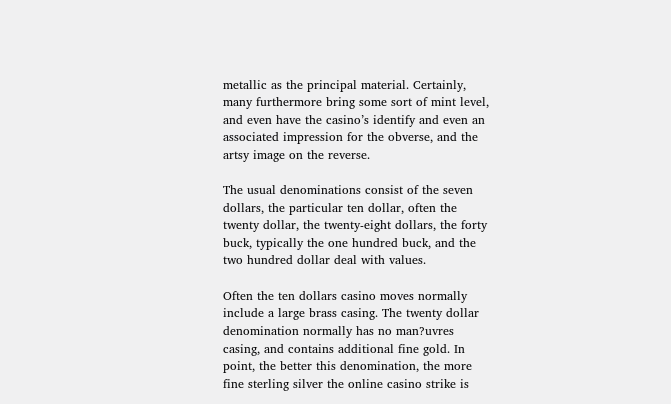metallic as the principal material. Certainly, many furthermore bring some sort of mint level, and even have the casino’s identify and even an associated impression for the obverse, and the artsy image on the reverse.

The usual denominations consist of the seven dollars, the particular ten dollar, often the twenty dollar, the twenty-eight dollars, the forty buck, typically the one hundred buck, and the two hundred dollar deal with values.

Often the ten dollars casino moves normally include a large brass casing. The twenty dollar denomination normally has no man?uvres casing, and contains additional fine gold. In point, the better this denomination, the more fine sterling silver the online casino strike is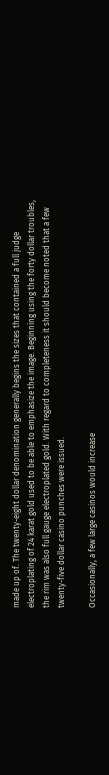made up of. The twenty-eight dollar denomination generally begins the sizes that contained a full judge electroplating of 24 karat gold used to be able to emphasize the image. Beginning using the forty dollar troubles, the rim was also full gauge electroplated gold. With regard to completeness it should become noted that a few twenty-five dollar casino punches were issued.

Occasionally, a few large casinos would increase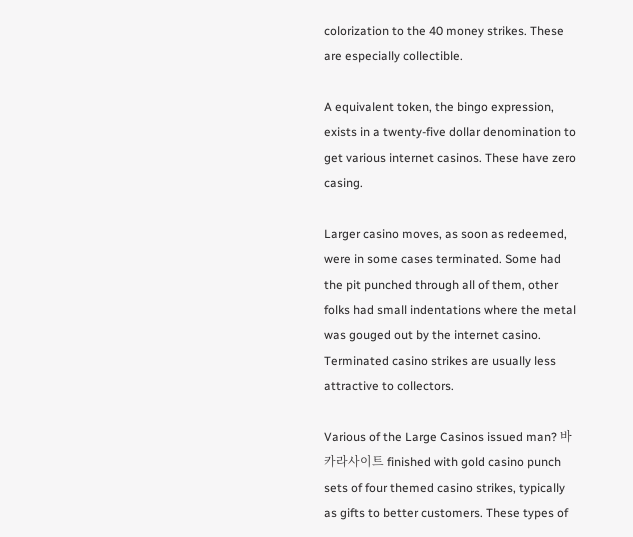colorization to the 40 money strikes. These are especially collectible.

A equivalent token, the bingo expression, exists in a twenty-five dollar denomination to get various internet casinos. These have zero casing.

Larger casino moves, as soon as redeemed, were in some cases terminated. Some had the pit punched through all of them, other folks had small indentations where the metal was gouged out by the internet casino. Terminated casino strikes are usually less attractive to collectors.

Various of the Large Casinos issued man? 바카라사이트 finished with gold casino punch sets of four themed casino strikes, typically as gifts to better customers. These types of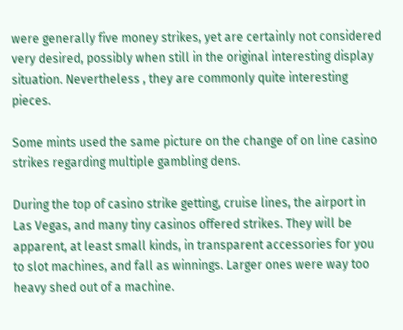were generally five money strikes, yet are certainly not considered very desired, possibly when still in the original interesting display situation. Nevertheless , they are commonly quite interesting pieces.

Some mints used the same picture on the change of on line casino strikes regarding multiple gambling dens.

During the top of casino strike getting, cruise lines, the airport in Las Vegas, and many tiny casinos offered strikes. They will be apparent, at least small kinds, in transparent accessories for you to slot machines, and fall as winnings. Larger ones were way too heavy shed out of a machine.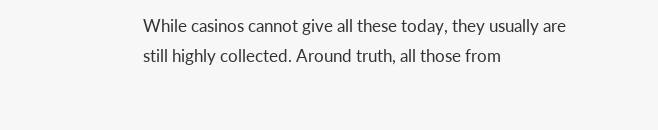While casinos cannot give all these today, they usually are still highly collected. Around truth, all those from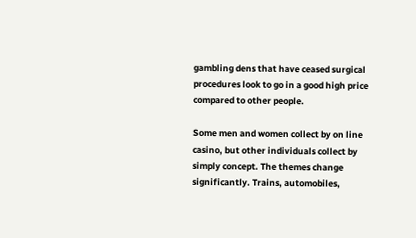gambling dens that have ceased surgical procedures look to go in a good high price compared to other people.

Some men and women collect by on line casino, but other individuals collect by simply concept. The themes change significantly. Trains, automobiles,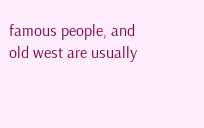famous people, and old west are usually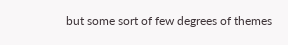but some sort of few degrees of themes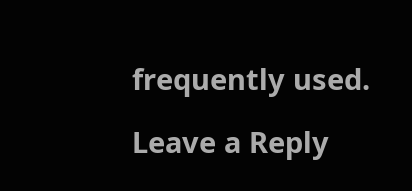frequently used.

Leave a Reply